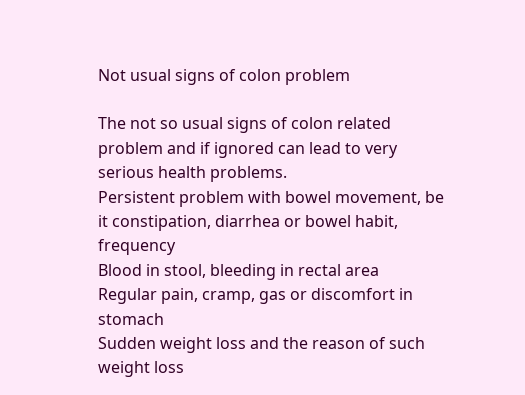Not usual signs of colon problem

The not so usual signs of colon related problem and if ignored can lead to very serious health problems.
Persistent problem with bowel movement, be it constipation, diarrhea or bowel habit, frequency
Blood in stool, bleeding in rectal area
Regular pain, cramp, gas or discomfort in stomach
Sudden weight loss and the reason of such weight loss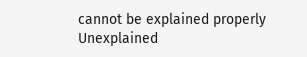cannot be explained properly
Unexplained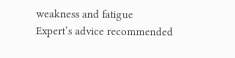weakness and fatigue
Expert’s advice recommended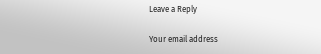Leave a Reply

Your email address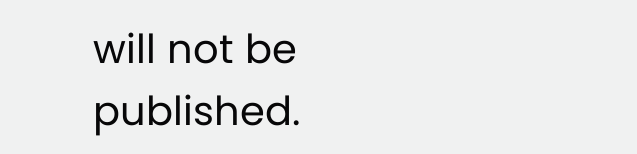will not be published.